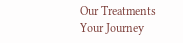Our Treatments Your Journey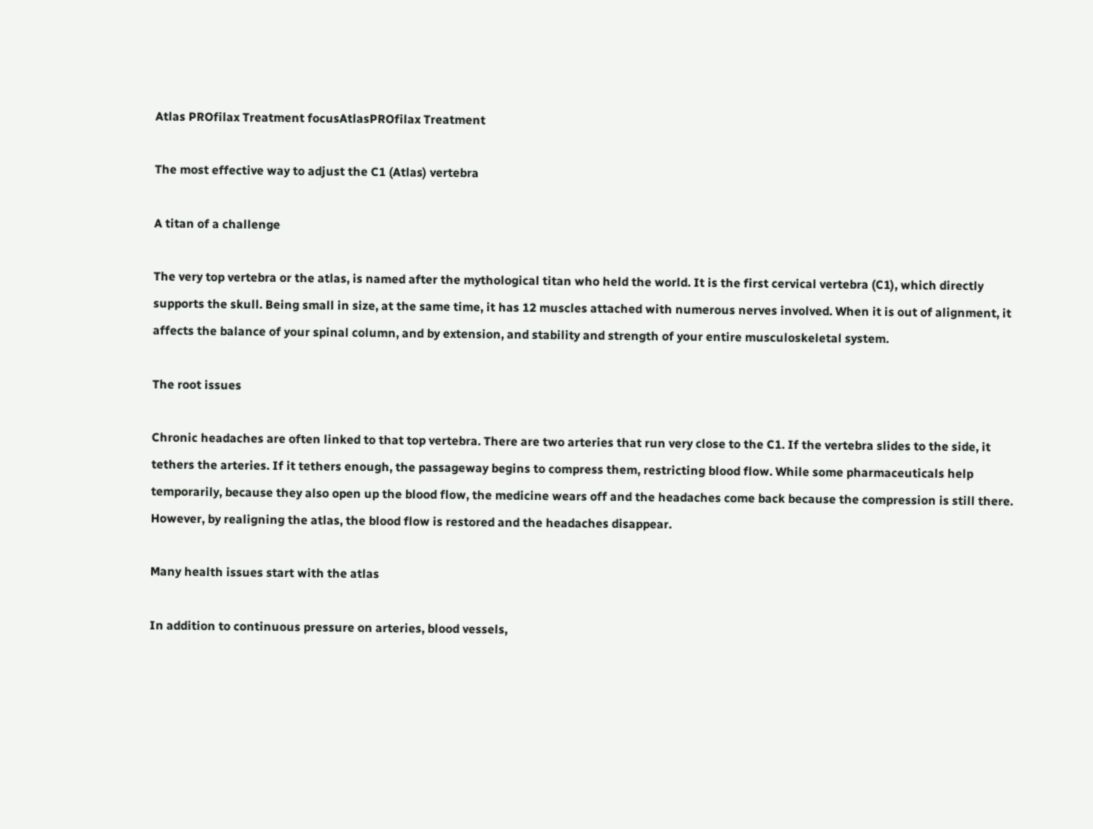Atlas PROfilax Treatment focusAtlasPROfilax Treatment

The most effective way to adjust the C1 (Atlas) vertebra

A titan of a challenge

The very top vertebra or the atlas, is named after the mythological titan who held the world. It is the first cervical vertebra (C1), which directly supports the skull. Being small in size, at the same time, it has 12 muscles attached with numerous nerves involved. When it is out of alignment, it affects the balance of your spinal column, and by extension, and stability and strength of your entire musculoskeletal system.

The root issues

Chronic headaches are often linked to that top vertebra. There are two arteries that run very close to the C1. If the vertebra slides to the side, it tethers the arteries. If it tethers enough, the passageway begins to compress them, restricting blood flow. While some pharmaceuticals help temporarily, because they also open up the blood flow, the medicine wears off and the headaches come back because the compression is still there. However, by realigning the atlas, the blood flow is restored and the headaches disappear.

Many health issues start with the atlas

In addition to continuous pressure on arteries, blood vessels,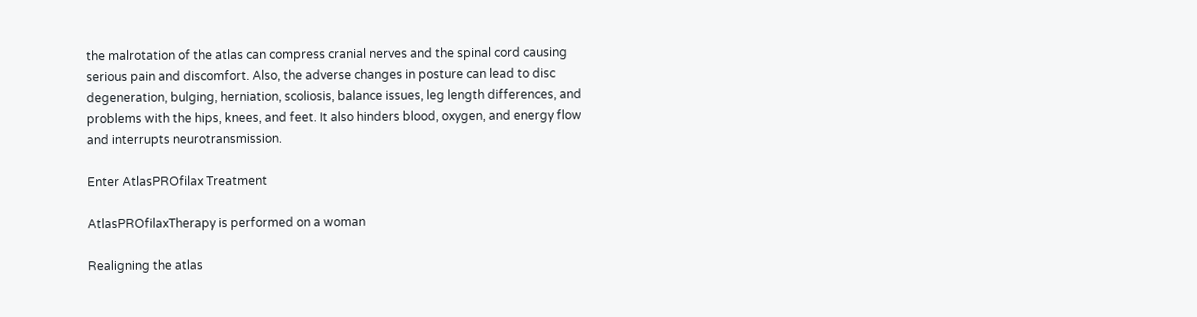the malrotation of the atlas can compress cranial nerves and the spinal cord causing serious pain and discomfort. Also, the adverse changes in posture can lead to disc degeneration, bulging, herniation, scoliosis, balance issues, leg length differences, and problems with the hips, knees, and feet. It also hinders blood, oxygen, and energy flow and interrupts neurotransmission.

Enter AtlasPROfilax Treatment

AtlasPROfilaxTherapy is performed on a woman

Realigning the atlas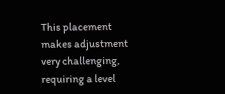This placement makes adjustment very challenging, requiring a level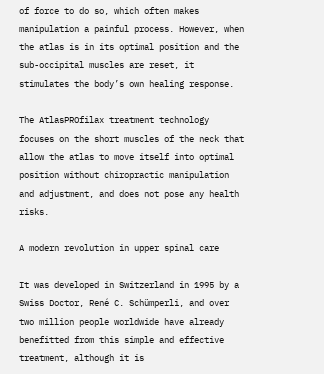of force to do so, which often makes manipulation a painful process. However, when the atlas is in its optimal position and the sub-occipital muscles are reset, it stimulates the body’s own healing response.

The AtlasPROfilax treatment technology focuses on the short muscles of the neck that allow the atlas to move itself into optimal position without chiropractic manipulation and adjustment, and does not pose any health risks.

A modern revolution in upper spinal care

It was developed in Switzerland in 1995 by a Swiss Doctor, René C. Schümperli, and over two million people worldwide have already benefitted from this simple and effective treatment, although it is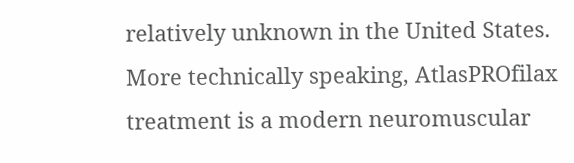relatively unknown in the United States. More technically speaking, AtlasPROfilax treatment is a modern neuromuscular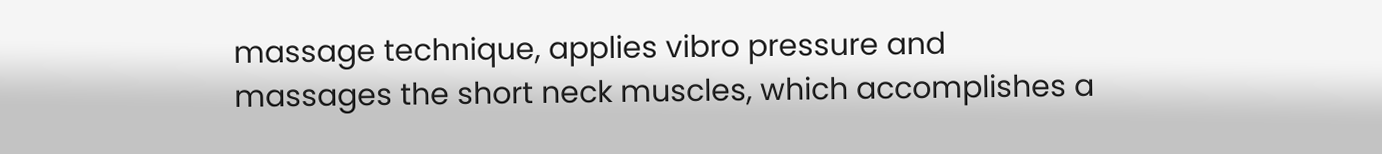massage technique, applies vibro pressure and massages the short neck muscles, which accomplishes a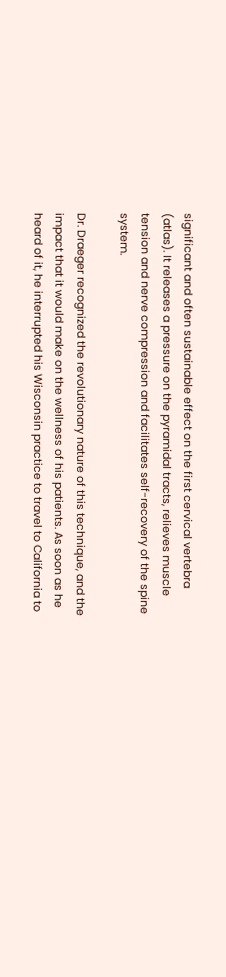significant and often sustainable effect on the first cervical vertebra (atlas). It releases a pressure on the pyramidal tracts, relieves muscle tension and nerve compression and facilitates self-recovery of the spine system.

Dr. Draeger recognized the revolutionary nature of this technique, and the impact that it would make on the wellness of his patients. As soon as he heard of it, he interrupted his Wisconsin practice to travel to California to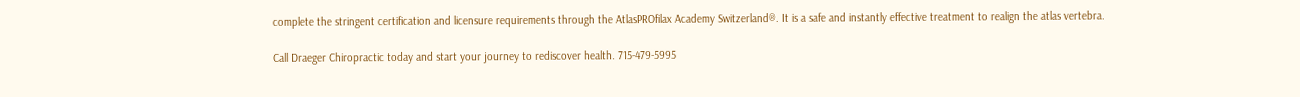complete the stringent certification and licensure requirements through the AtlasPROfilax Academy Switzerland®. It is a safe and instantly effective treatment to realign the atlas vertebra.

Call Draeger Chiropractic today and start your journey to rediscover health. 715-479-5995